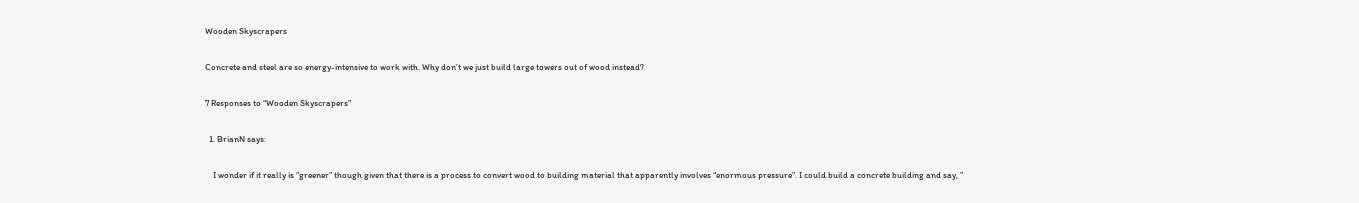Wooden Skyscrapers

Concrete and steel are so energy-intensive to work with. Why don’t we just build large towers out of wood instead?

7 Responses to “Wooden Skyscrapers”

  1. BrianN says:

    I wonder if it really is “greener” though given that there is a process to convert wood to building material that apparently involves “enormous pressure”. I could build a concrete building and say, ”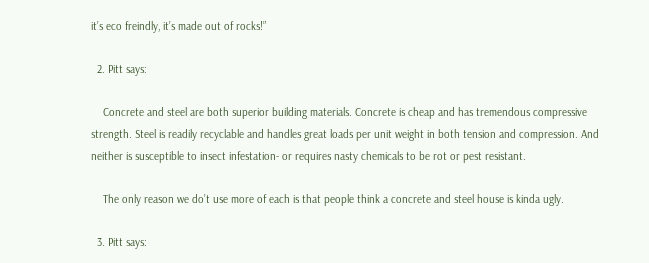it’s eco freindly, it’s made out of rocks!”

  2. Pitt says:

    Concrete and steel are both superior building materials. Concrete is cheap and has tremendous compressive strength. Steel is readily recyclable and handles great loads per unit weight in both tension and compression. And neither is susceptible to insect infestation- or requires nasty chemicals to be rot or pest resistant.

    The only reason we do’t use more of each is that people think a concrete and steel house is kinda ugly.

  3. Pitt says: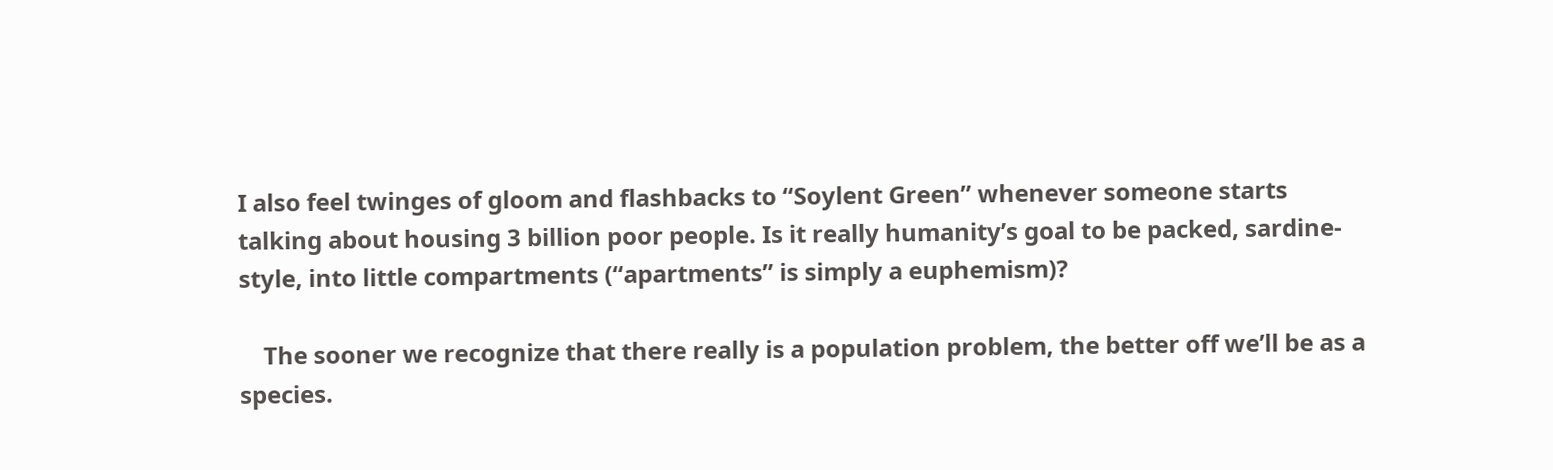I also feel twinges of gloom and flashbacks to “Soylent Green” whenever someone starts talking about housing 3 billion poor people. Is it really humanity’s goal to be packed, sardine-style, into little compartments (“apartments” is simply a euphemism)?

    The sooner we recognize that there really is a population problem, the better off we’ll be as a species.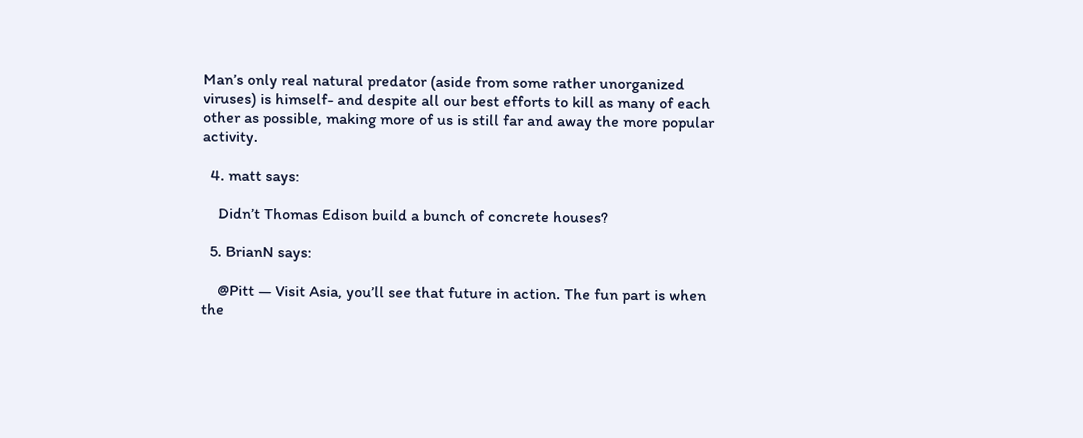Man’s only real natural predator (aside from some rather unorganized viruses) is himself- and despite all our best efforts to kill as many of each other as possible, making more of us is still far and away the more popular activity.

  4. matt says:

    Didn’t Thomas Edison build a bunch of concrete houses?

  5. BrianN says:

    @Pitt — Visit Asia, you’ll see that future in action. The fun part is when the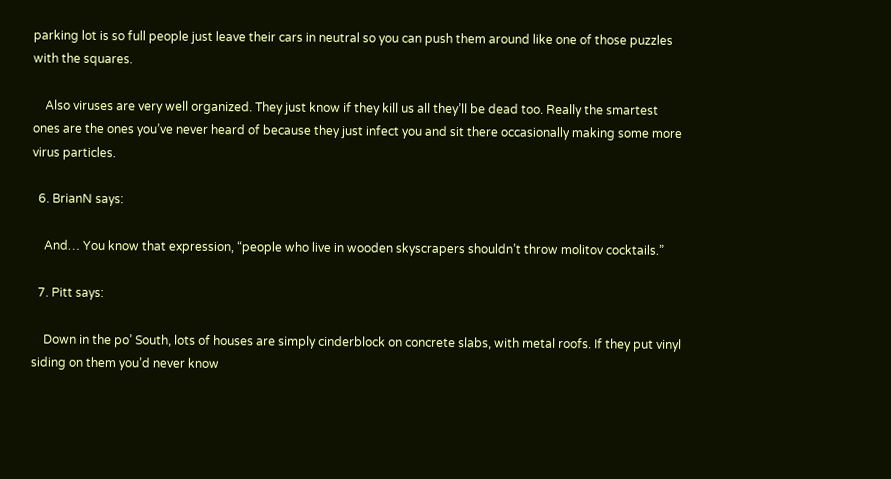parking lot is so full people just leave their cars in neutral so you can push them around like one of those puzzles with the squares.

    Also viruses are very well organized. They just know if they kill us all they’ll be dead too. Really the smartest ones are the ones you’ve never heard of because they just infect you and sit there occasionally making some more virus particles.

  6. BrianN says:

    And… You know that expression, “people who live in wooden skyscrapers shouldn’t throw molitov cocktails.”

  7. Pitt says:

    Down in the po’ South, lots of houses are simply cinderblock on concrete slabs, with metal roofs. If they put vinyl siding on them you’d never know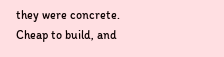they were concrete. Cheap to build, and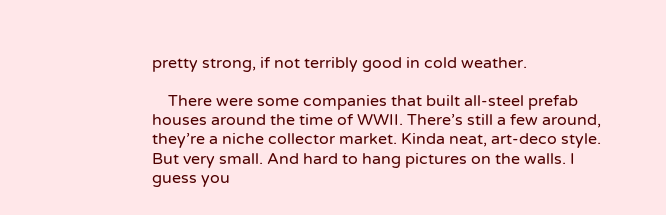pretty strong, if not terribly good in cold weather.

    There were some companies that built all-steel prefab houses around the time of WWII. There’s still a few around, they’re a niche collector market. Kinda neat, art-deco style. But very small. And hard to hang pictures on the walls. I guess you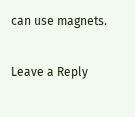can use magnets.

Leave a Reply